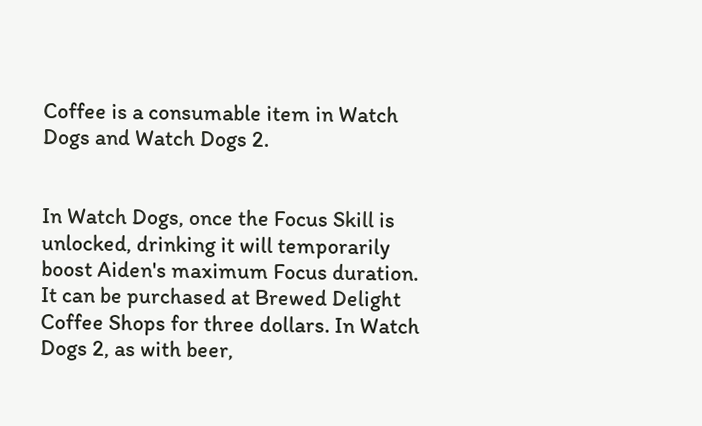Coffee is a consumable item in Watch Dogs and Watch Dogs 2.


In Watch Dogs, once the Focus Skill is unlocked, drinking it will temporarily boost Aiden's maximum Focus duration. It can be purchased at Brewed Delight Coffee Shops for three dollars. In Watch Dogs 2, as with beer,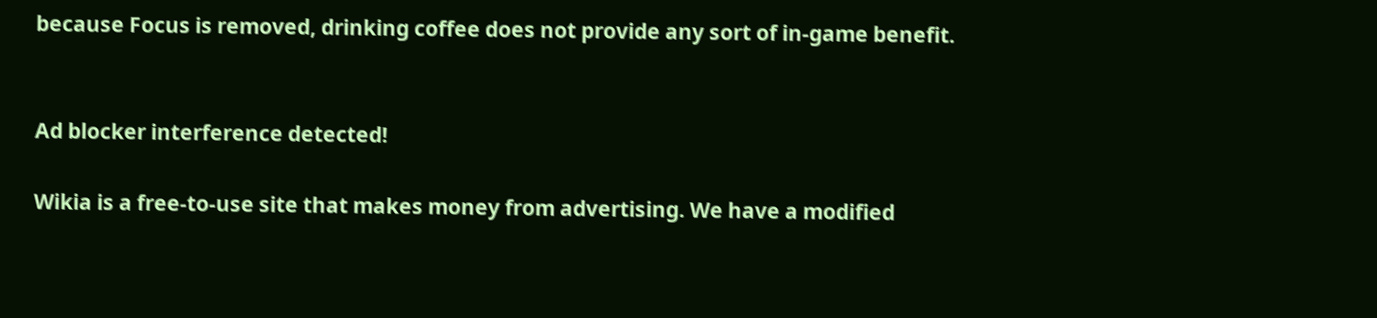because Focus is removed, drinking coffee does not provide any sort of in-game benefit.


Ad blocker interference detected!

Wikia is a free-to-use site that makes money from advertising. We have a modified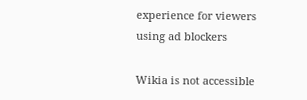experience for viewers using ad blockers

Wikia is not accessible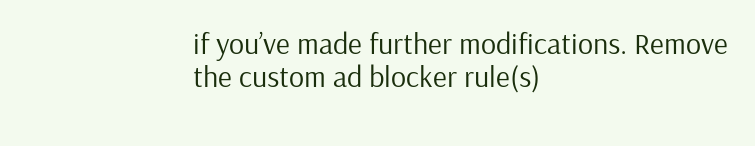if you’ve made further modifications. Remove the custom ad blocker rule(s)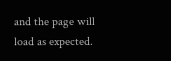and the page will load as expected.